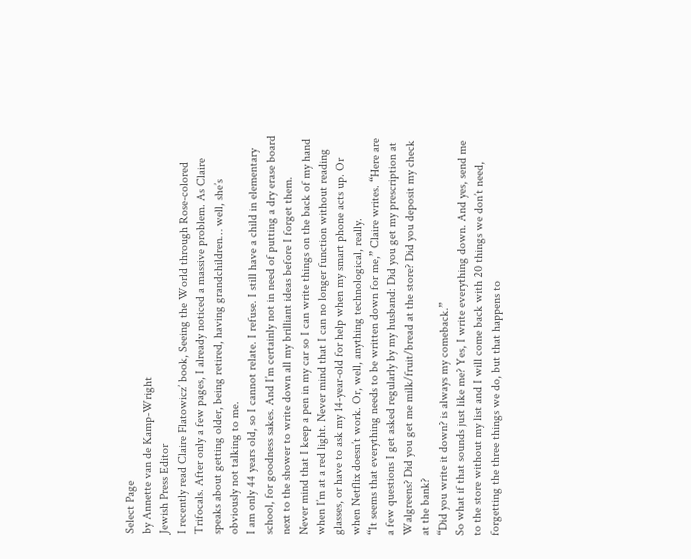Select Page
by Annette van de Kamp-Wright
Jewish Press Editor
I recently read Claire Flatowicz’ book, Seeing the World through Rose-colored Trifocals. After only a few pages, I already noticed a massive problem. As Claire speaks about getting older, being retired, having grandchildren… well, she’s obviously not talking to me.
I am only 44 years old, so I cannot relate. I refuse. I still have a child in elementary school, for goodness sakes. And I’m certainly not in need of putting a dry erase board next to the shower to write down all my brilliant ideas before I forget them.
Never mind that I keep a pen in my car so I can write things on the back of my hand when I’m at a red light. Never mind that I can no longer function without reading glasses, or have to ask my 14-year-old for help when my smart phone acts up. Or when Netflix doesn’t work. Or, well, anything technological, really.
“It seems that everything needs to be written down for me,” Claire writes. “Here are a few questions I get asked regularly by my husband: Did you get my prescription at Walgreens? Did you get me milk/fruit/bread at the store? Did you deposit my check at the bank?
“Did you write it down? is always my comeback.”
So what if that sounds just like me? Yes, I write everything down. And yes, send me to the store without my list and I will come back with 20 things we don’t need, forgetting the three things we do, but that happens to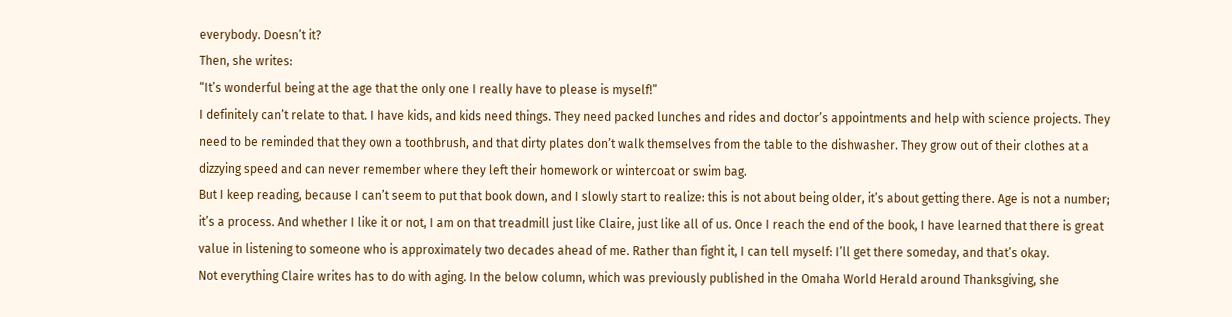everybody. Doesn’t it?
Then, she writes:
“It’s wonderful being at the age that the only one I really have to please is myself!”
I definitely can’t relate to that. I have kids, and kids need things. They need packed lunches and rides and doctor’s appointments and help with science projects. They need to be reminded that they own a toothbrush, and that dirty plates don’t walk themselves from the table to the dishwasher. They grow out of their clothes at a dizzying speed and can never remember where they left their homework or wintercoat or swim bag.
But I keep reading, because I can’t seem to put that book down, and I slowly start to realize: this is not about being older, it’s about getting there. Age is not a number; it’s a process. And whether I like it or not, I am on that treadmill just like Claire, just like all of us. Once I reach the end of the book, I have learned that there is great value in listening to someone who is approximately two decades ahead of me. Rather than fight it, I can tell myself: I’ll get there someday, and that’s okay.
Not everything Claire writes has to do with aging. In the below column, which was previously published in the Omaha World Herald around Thanksgiving, she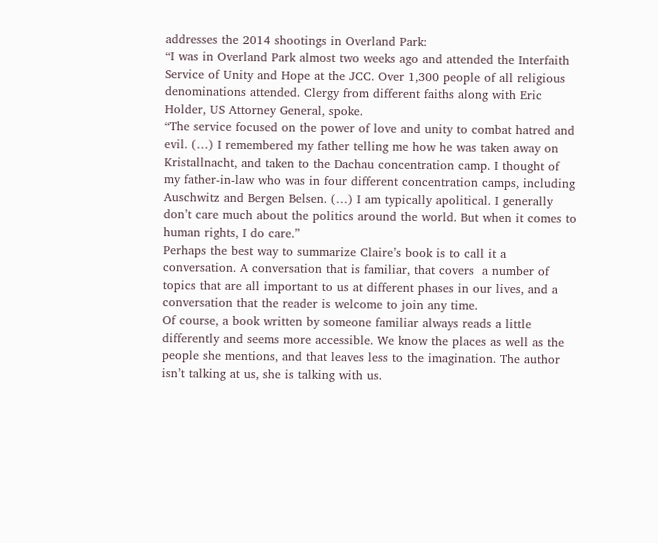addresses the 2014 shootings in Overland Park:
“I was in Overland Park almost two weeks ago and attended the Interfaith Service of Unity and Hope at the JCC. Over 1,300 people of all religious denominations attended. Clergy from different faiths along with Eric Holder, US Attorney General, spoke.
“The service focused on the power of love and unity to combat hatred and evil. (…) I remembered my father telling me how he was taken away on Kristallnacht, and taken to the Dachau concentration camp. I thought of my father-in-law who was in four different concentration camps, including Auschwitz and Bergen Belsen. (…) I am typically apolitical. I generally don’t care much about the politics around the world. But when it comes to human rights, I do care.”
Perhaps the best way to summarize Claire’s book is to call it a conversation. A conversation that is familiar, that covers  a number of topics that are all important to us at different phases in our lives, and a conversation that the reader is welcome to join any time.
Of course, a book written by someone familiar always reads a little differently and seems more accessible. We know the places as well as the people she mentions, and that leaves less to the imagination. The author isn’t talking at us, she is talking with us.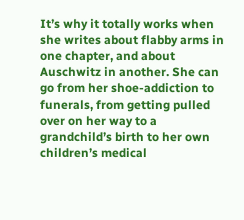It’s why it totally works when she writes about flabby arms in one chapter, and about Auschwitz in another. She can go from her shoe-addiction to funerals, from getting pulled over on her way to a grandchild’s birth to her own children’s medical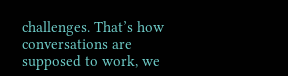challenges. That’s how conversations are supposed to work, we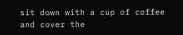sit down with a cup of coffee and cover the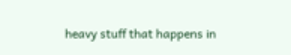heavy stuff that happens in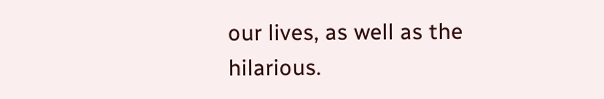our lives, as well as the hilarious.